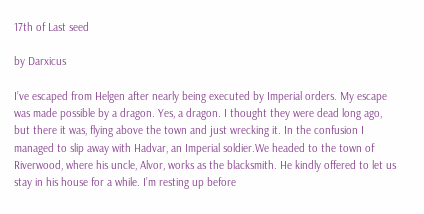17th of Last seed

by Darxicus

I’ve escaped from Helgen after nearly being executed by Imperial orders. My escape was made possible by a dragon. Yes, a dragon. I thought they were dead long ago, but there it was, flying above the town and just wrecking it. In the confusion I managed to slip away with Hadvar, an Imperial soldier.We headed to the town of Riverwood, where his uncle, Alvor, works as the blacksmith. He kindly offered to let us stay in his house for a while. I’m resting up before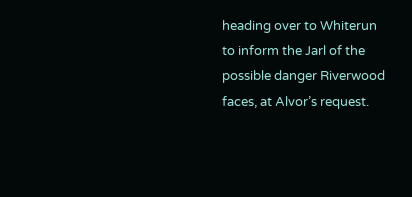heading over to Whiterun to inform the Jarl of the possible danger Riverwood faces, at Alvor’s request.